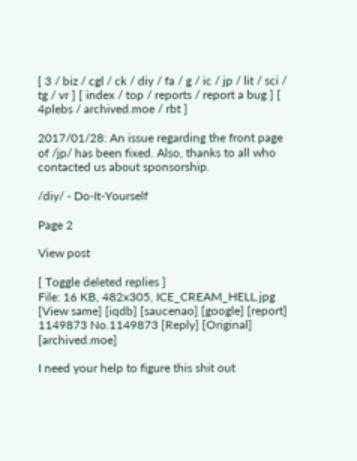[ 3 / biz / cgl / ck / diy / fa / g / ic / jp / lit / sci / tg / vr ] [ index / top / reports / report a bug ] [ 4plebs / archived.moe / rbt ]

2017/01/28: An issue regarding the front page of /jp/ has been fixed. Also, thanks to all who contacted us about sponsorship.

/diy/ - Do-It-Yourself

Page 2

View post

[ Toggle deleted replies ]
File: 16 KB, 482x305, ICE_CREAM_HELL.jpg [View same] [iqdb] [saucenao] [google] [report]
1149873 No.1149873 [Reply] [Original] [archived.moe]

I need your help to figure this shit out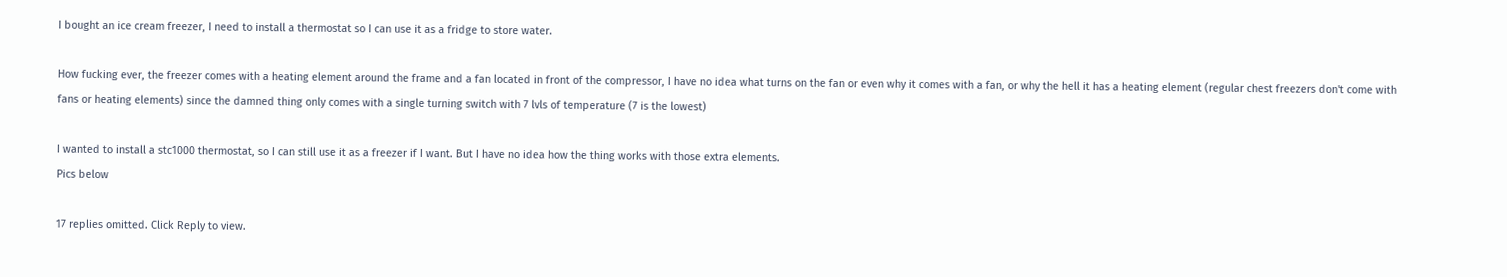I bought an ice cream freezer, I need to install a thermostat so I can use it as a fridge to store water.

How fucking ever, the freezer comes with a heating element around the frame and a fan located in front of the compressor, I have no idea what turns on the fan or even why it comes with a fan, or why the hell it has a heating element (regular chest freezers don't come with fans or heating elements) since the damned thing only comes with a single turning switch with 7 lvls of temperature (7 is the lowest)

I wanted to install a stc1000 thermostat, so I can still use it as a freezer if I want. But I have no idea how the thing works with those extra elements.
Pics below

17 replies omitted. Click Reply to view.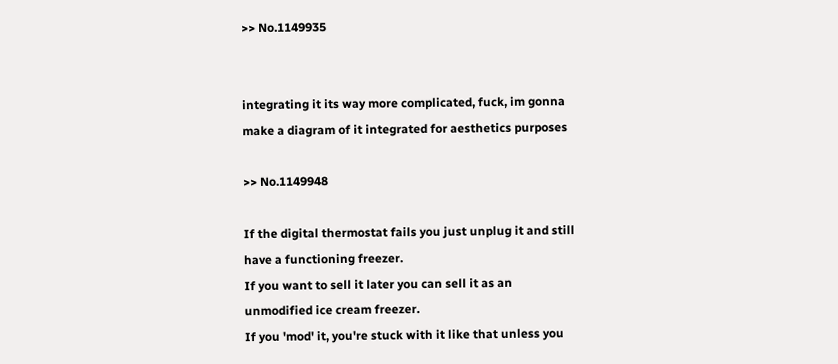>> No.1149935


integrating it its way more complicated, fuck, im gonna make a diagram of it integrated for aesthetics purposes

>> No.1149948

If the digital thermostat fails you just unplug it and still have a functioning freezer.
If you want to sell it later you can sell it as an unmodified ice cream freezer.
If you 'mod' it, you're stuck with it like that unless you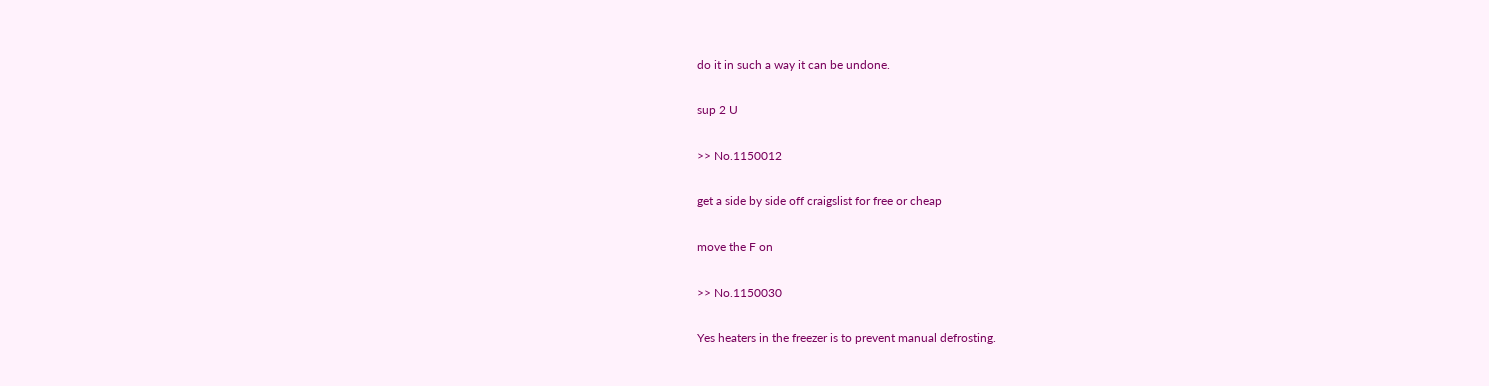do it in such a way it can be undone.

sup 2 U

>> No.1150012

get a side by side off craigslist for free or cheap

move the F on

>> No.1150030

Yes heaters in the freezer is to prevent manual defrosting.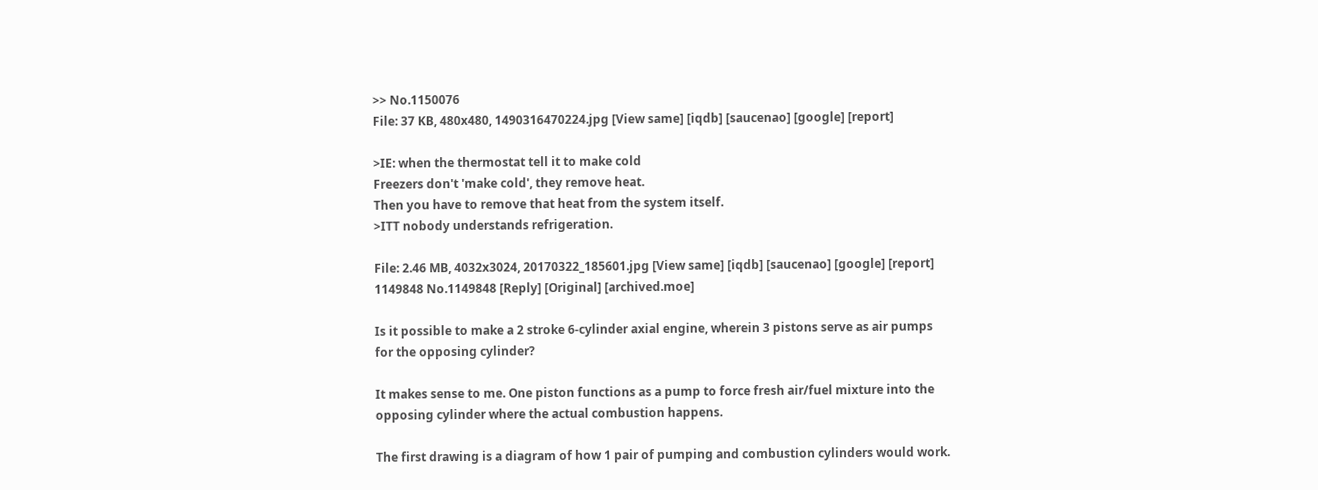>> No.1150076
File: 37 KB, 480x480, 1490316470224.jpg [View same] [iqdb] [saucenao] [google] [report]

>IE: when the thermostat tell it to make cold
Freezers don't 'make cold', they remove heat.
Then you have to remove that heat from the system itself.
>ITT nobody understands refrigeration.

File: 2.46 MB, 4032x3024, 20170322_185601.jpg [View same] [iqdb] [saucenao] [google] [report]
1149848 No.1149848 [Reply] [Original] [archived.moe]

Is it possible to make a 2 stroke 6-cylinder axial engine, wherein 3 pistons serve as air pumps for the opposing cylinder?

It makes sense to me. One piston functions as a pump to force fresh air/fuel mixture into the opposing cylinder where the actual combustion happens.

The first drawing is a diagram of how 1 pair of pumping and combustion cylinders would work.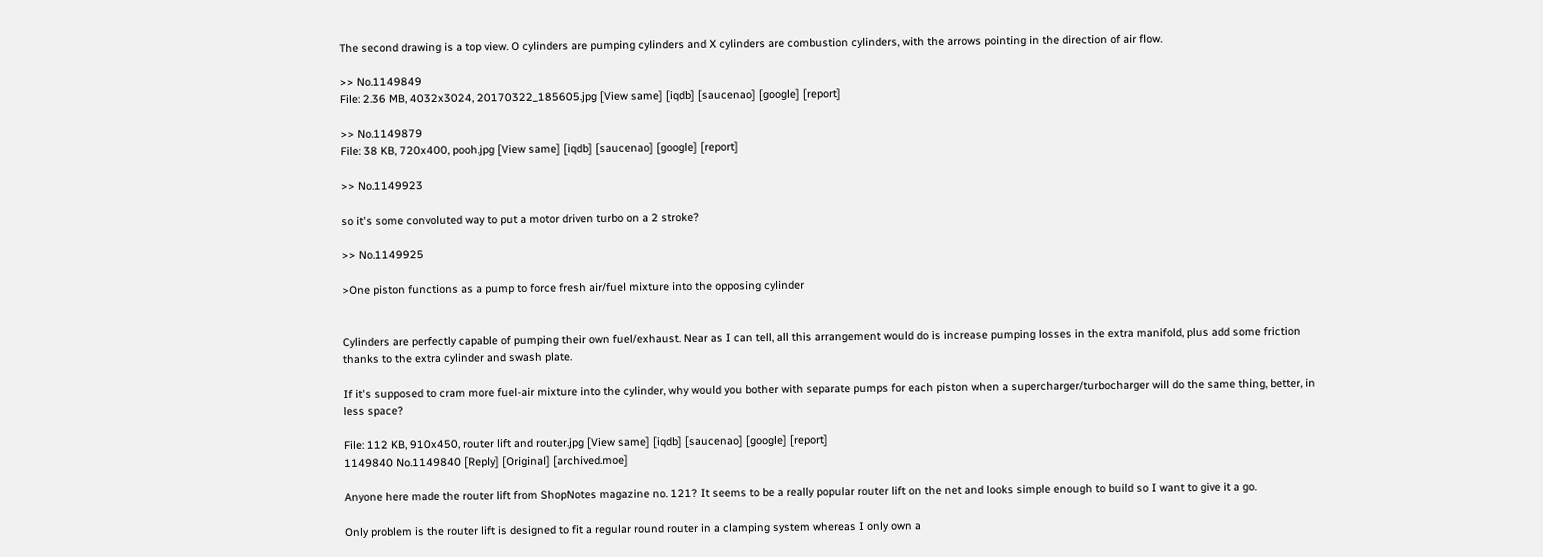The second drawing is a top view. O cylinders are pumping cylinders and X cylinders are combustion cylinders, with the arrows pointing in the direction of air flow.

>> No.1149849
File: 2.36 MB, 4032x3024, 20170322_185605.jpg [View same] [iqdb] [saucenao] [google] [report]

>> No.1149879
File: 38 KB, 720x400, pooh.jpg [View same] [iqdb] [saucenao] [google] [report]

>> No.1149923

so it's some convoluted way to put a motor driven turbo on a 2 stroke?

>> No.1149925

>One piston functions as a pump to force fresh air/fuel mixture into the opposing cylinder


Cylinders are perfectly capable of pumping their own fuel/exhaust. Near as I can tell, all this arrangement would do is increase pumping losses in the extra manifold, plus add some friction thanks to the extra cylinder and swash plate.

If it's supposed to cram more fuel-air mixture into the cylinder, why would you bother with separate pumps for each piston when a supercharger/turbocharger will do the same thing, better, in less space?

File: 112 KB, 910x450, router lift and router.jpg [View same] [iqdb] [saucenao] [google] [report]
1149840 No.1149840 [Reply] [Original] [archived.moe]

Anyone here made the router lift from ShopNotes magazine no. 121? It seems to be a really popular router lift on the net and looks simple enough to build so I want to give it a go.

Only problem is the router lift is designed to fit a regular round router in a clamping system whereas I only own a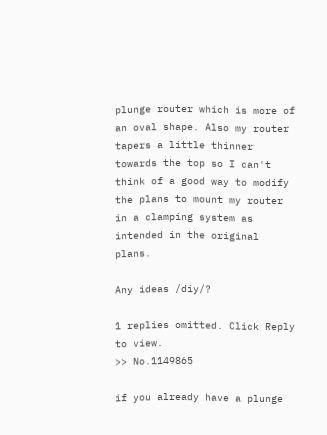plunge router which is more of an oval shape. Also my router tapers a little thinner towards the top so I can't think of a good way to modify the plans to mount my router in a clamping system as intended in the original plans.

Any ideas /diy/?

1 replies omitted. Click Reply to view.
>> No.1149865

if you already have a plunge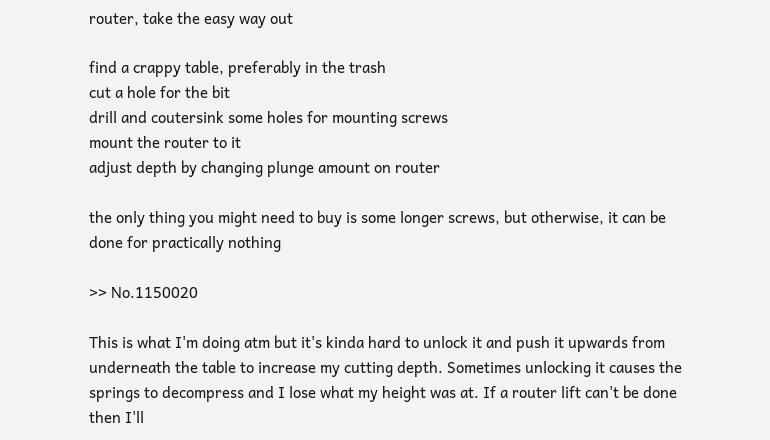router, take the easy way out

find a crappy table, preferably in the trash
cut a hole for the bit
drill and coutersink some holes for mounting screws
mount the router to it
adjust depth by changing plunge amount on router

the only thing you might need to buy is some longer screws, but otherwise, it can be done for practically nothing

>> No.1150020

This is what I'm doing atm but it's kinda hard to unlock it and push it upwards from underneath the table to increase my cutting depth. Sometimes unlocking it causes the springs to decompress and I lose what my height was at. If a router lift can't be done then I'll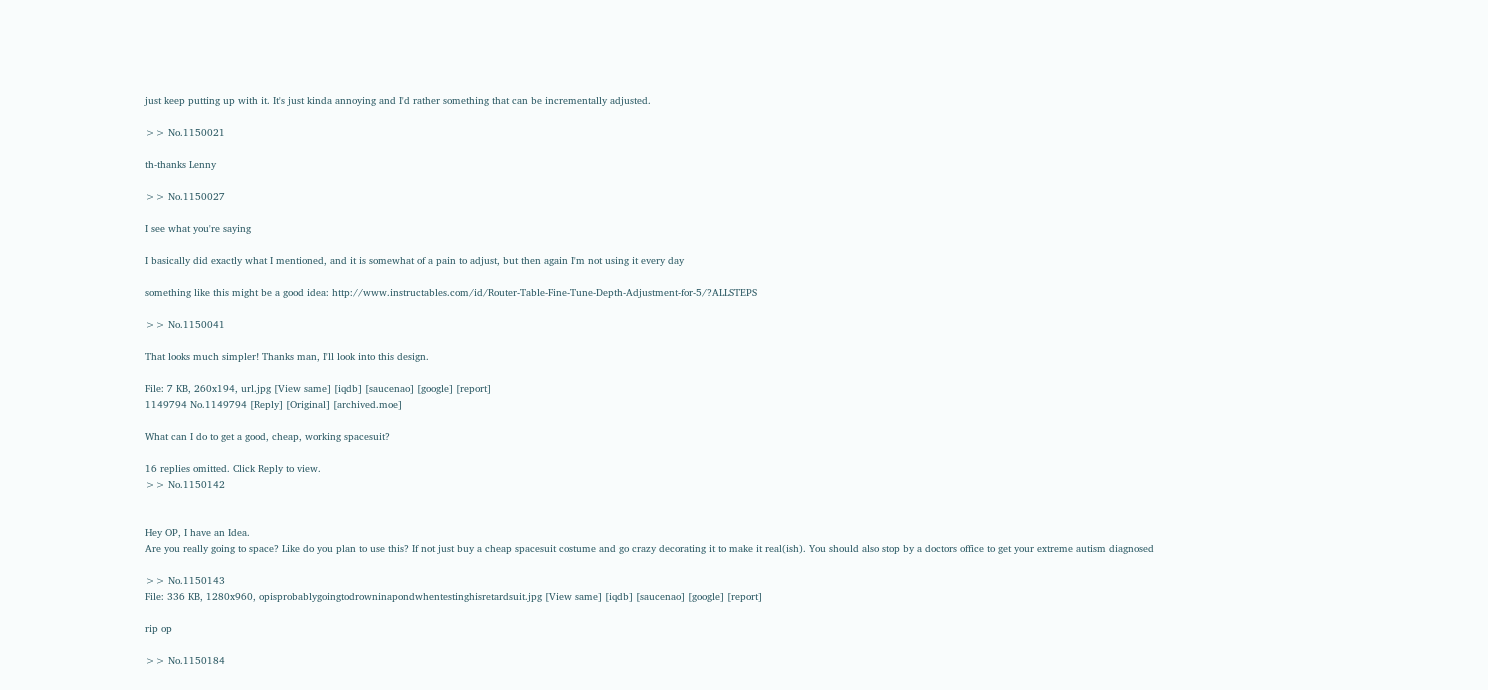just keep putting up with it. It's just kinda annoying and I'd rather something that can be incrementally adjusted.

>> No.1150021

th-thanks Lenny

>> No.1150027

I see what you're saying

I basically did exactly what I mentioned, and it is somewhat of a pain to adjust, but then again I'm not using it every day

something like this might be a good idea: http://www.instructables.com/id/Router-Table-Fine-Tune-Depth-Adjustment-for-5/?ALLSTEPS

>> No.1150041

That looks much simpler! Thanks man, I'll look into this design.

File: 7 KB, 260x194, url.jpg [View same] [iqdb] [saucenao] [google] [report]
1149794 No.1149794 [Reply] [Original] [archived.moe]

What can I do to get a good, cheap, working spacesuit?

16 replies omitted. Click Reply to view.
>> No.1150142


Hey OP, I have an Idea.
Are you really going to space? Like do you plan to use this? If not just buy a cheap spacesuit costume and go crazy decorating it to make it real(ish). You should also stop by a doctors office to get your extreme autism diagnosed

>> No.1150143
File: 336 KB, 1280x960, opisprobablygoingtodrowninapondwhentestinghisretardsuit.jpg [View same] [iqdb] [saucenao] [google] [report]

rip op

>> No.1150184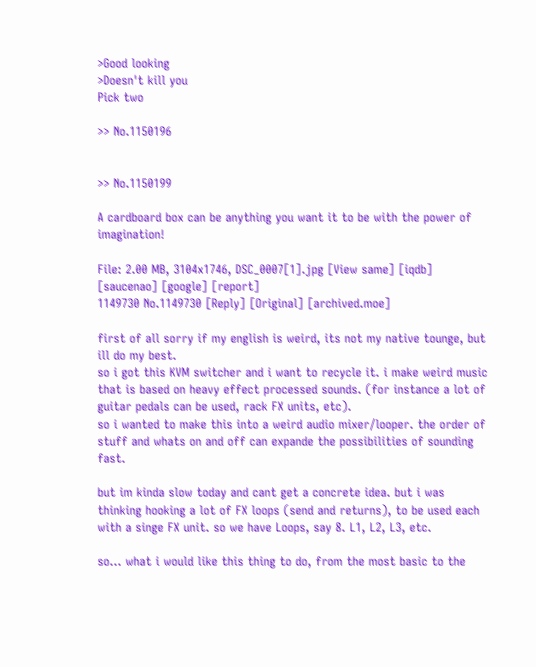>Good looking
>Doesn't kill you
Pick two

>> No.1150196


>> No.1150199

A cardboard box can be anything you want it to be with the power of imagination!

File: 2.00 MB, 3104x1746, DSC_0007[1].jpg [View same] [iqdb] [saucenao] [google] [report]
1149730 No.1149730 [Reply] [Original] [archived.moe]

first of all sorry if my english is weird, its not my native tounge, but ill do my best.
so i got this KVM switcher and i want to recycle it. i make weird music that is based on heavy effect processed sounds. (for instance a lot of guitar pedals can be used, rack FX units, etc).
so i wanted to make this into a weird audio mixer/looper. the order of stuff and whats on and off can expande the possibilities of sounding fast.

but im kinda slow today and cant get a concrete idea. but i was thinking hooking a lot of FX loops (send and returns), to be used each with a singe FX unit. so we have Loops, say 8. L1, L2, L3, etc.

so... what i would like this thing to do, from the most basic to the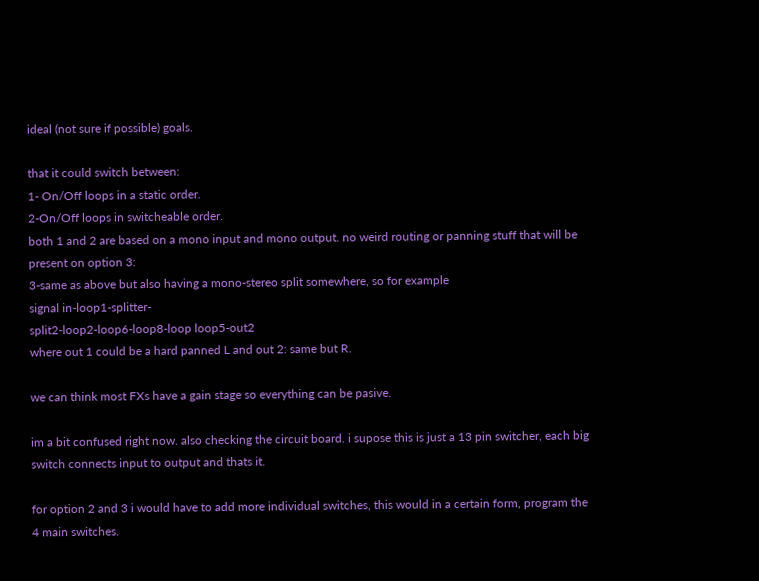ideal (not sure if possible) goals.

that it could switch between:
1- On/Off loops in a static order.
2-On/Off loops in switcheable order.
both 1 and 2 are based on a mono input and mono output. no weird routing or panning stuff that will be present on option 3:
3-same as above but also having a mono-stereo split somewhere, so for example
signal in-loop1-splitter-
split2-loop2-loop6-loop8-loop loop5-out2
where out 1 could be a hard panned L and out 2: same but R.

we can think most FXs have a gain stage so everything can be pasive.

im a bit confused right now. also checking the circuit board. i supose this is just a 13 pin switcher, each big switch connects input to output and thats it.

for option 2 and 3 i would have to add more individual switches, this would in a certain form, program the 4 main switches.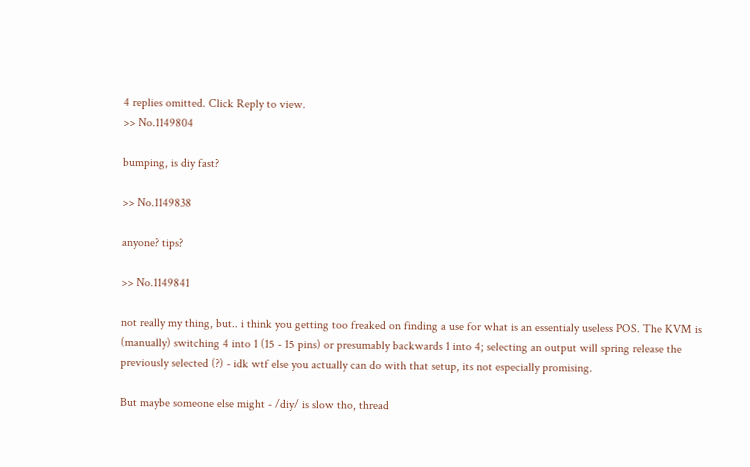4 replies omitted. Click Reply to view.
>> No.1149804

bumping, is diy fast?

>> No.1149838

anyone? tips?

>> No.1149841

not really my thing, but.. i think you getting too freaked on finding a use for what is an essentialy useless POS. The KVM is (manually) switching 4 into 1 (15 - 15 pins) or presumably backwards 1 into 4; selecting an output will spring release the previously selected (?) - idk wtf else you actually can do with that setup, its not especially promising.

But maybe someone else might - /diy/ is slow tho, thread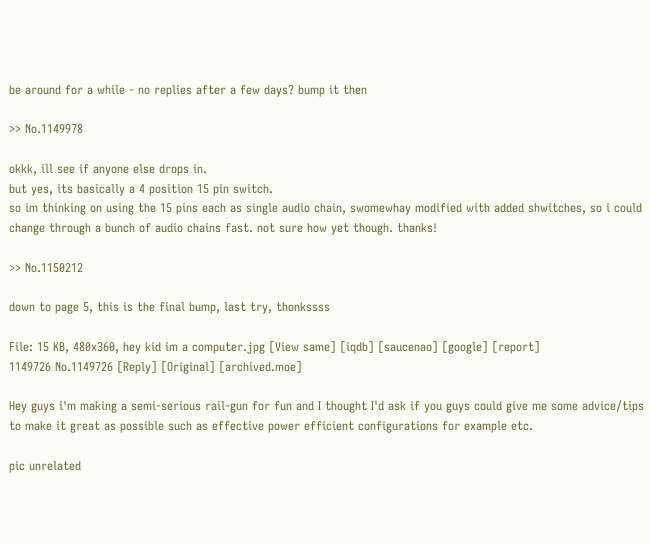be around for a while - no replies after a few days? bump it then

>> No.1149978

okkk, ill see if anyone else drops in.
but yes, its basically a 4 position 15 pin switch.
so im thinking on using the 15 pins each as single audio chain, swomewhay modified with added shwitches, so i could change through a bunch of audio chains fast. not sure how yet though. thanks!

>> No.1150212

down to page 5, this is the final bump, last try, thonkssss

File: 15 KB, 480x360, hey kid im a computer.jpg [View same] [iqdb] [saucenao] [google] [report]
1149726 No.1149726 [Reply] [Original] [archived.moe]

Hey guys i'm making a semi-serious rail-gun for fun and I thought I'd ask if you guys could give me some advice/tips to make it great as possible such as effective power efficient configurations for example etc.

pic unrelated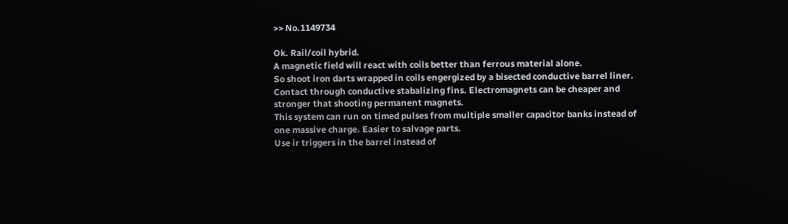>> No.1149734

Ok. Rail/coil hybrid.
A magnetic field will react with coils better than ferrous material alone.
So shoot iron darts wrapped in coils engergized by a bisected conductive barrel liner. Contact through conductive stabalizing fins. Electromagnets can be cheaper and stronger that shooting permanent magnets.
This system can run on timed pulses from multiple smaller capacitor banks instead of one massive charge. Easier to salvage parts.
Use ir triggers in the barrel instead of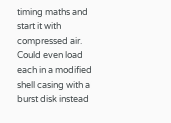timing maths and start it with compressed air. Could even load each in a modified shell casing with a burst disk instead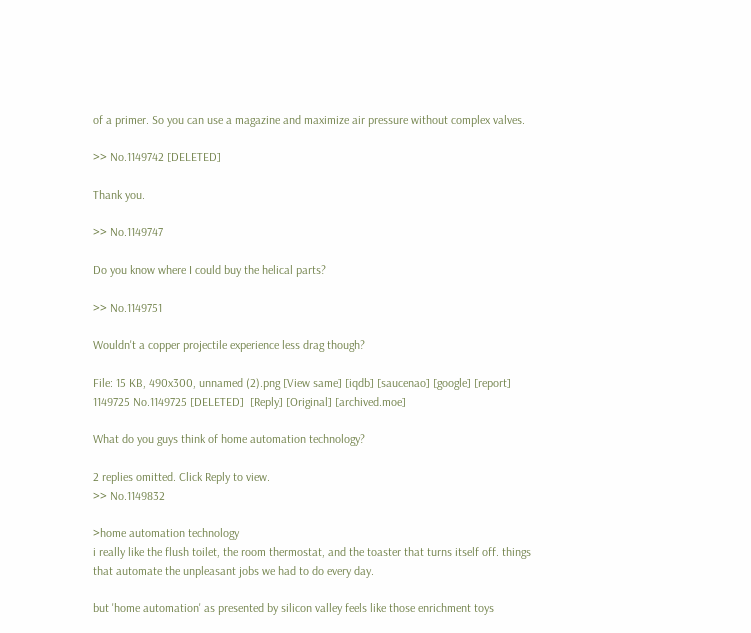of a primer. So you can use a magazine and maximize air pressure without complex valves.

>> No.1149742 [DELETED]

Thank you.

>> No.1149747

Do you know where I could buy the helical parts?

>> No.1149751

Wouldn't a copper projectile experience less drag though?

File: 15 KB, 490x300, unnamed (2).png [View same] [iqdb] [saucenao] [google] [report]
1149725 No.1149725 [DELETED]  [Reply] [Original] [archived.moe]

What do you guys think of home automation technology?

2 replies omitted. Click Reply to view.
>> No.1149832

>home automation technology
i really like the flush toilet, the room thermostat, and the toaster that turns itself off. things that automate the unpleasant jobs we had to do every day.

but 'home automation' as presented by silicon valley feels like those enrichment toys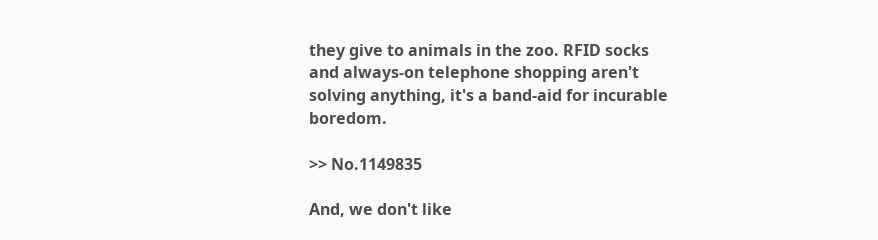they give to animals in the zoo. RFID socks and always-on telephone shopping aren't solving anything, it's a band-aid for incurable boredom.

>> No.1149835

And, we don't like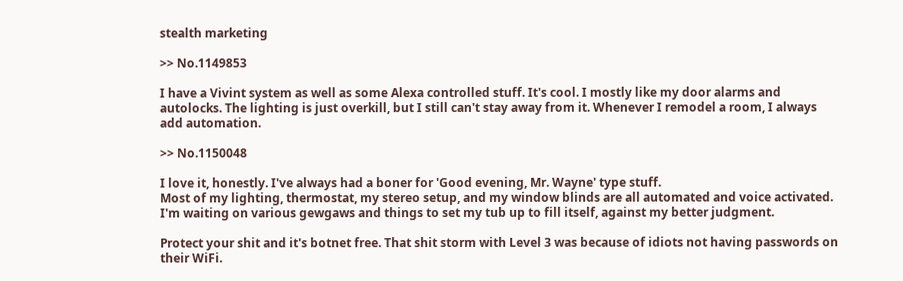stealth marketing

>> No.1149853

I have a Vivint system as well as some Alexa controlled stuff. It's cool. I mostly like my door alarms and autolocks. The lighting is just overkill, but I still can't stay away from it. Whenever I remodel a room, I always add automation.

>> No.1150048

I love it, honestly. I've always had a boner for 'Good evening, Mr. Wayne' type stuff.
Most of my lighting, thermostat, my stereo setup, and my window blinds are all automated and voice activated.
I'm waiting on various gewgaws and things to set my tub up to fill itself, against my better judgment.

Protect your shit and it's botnet free. That shit storm with Level 3 was because of idiots not having passwords on their WiFi.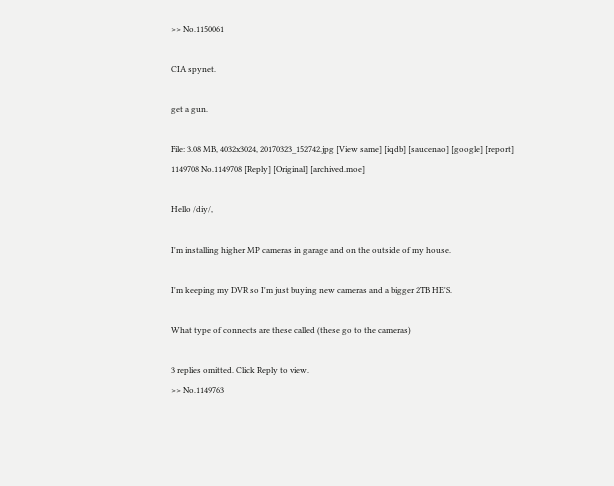>> No.1150061

CIA spynet.

get a gun.

File: 3.08 MB, 4032x3024, 20170323_152742.jpg [View same] [iqdb] [saucenao] [google] [report]
1149708 No.1149708 [Reply] [Original] [archived.moe]

Hello /diy/,

I'm installing higher MP cameras in garage and on the outside of my house.

I'm keeping my DVR so I'm just buying new cameras and a bigger 2TB HE'S.

What type of connects are these called (these go to the cameras)

3 replies omitted. Click Reply to view.
>> No.1149763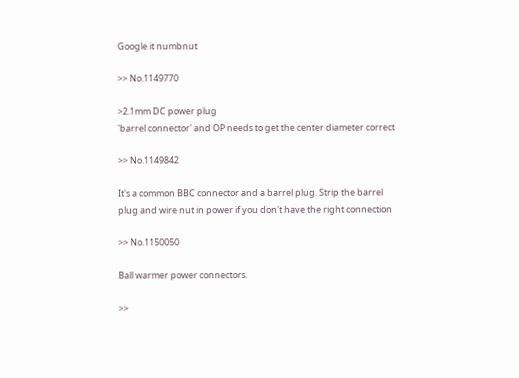Google it numbnut

>> No.1149770

>2.1mm DC power plug
'barrel connector' and OP needs to get the center diameter correct

>> No.1149842

It's a common BBC connector and a barrel plug. Strip the barrel plug and wire nut in power if you don't have the right connection

>> No.1150050

Ball warmer power connectors.

>>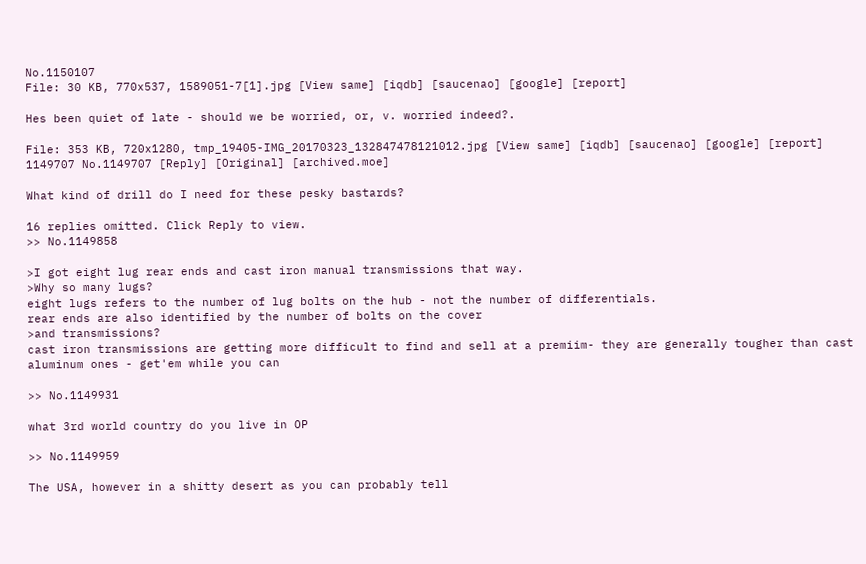No.1150107
File: 30 KB, 770x537, 1589051-7[1].jpg [View same] [iqdb] [saucenao] [google] [report]

Hes been quiet of late - should we be worried, or, v. worried indeed?.

File: 353 KB, 720x1280, tmp_19405-IMG_20170323_132847478121012.jpg [View same] [iqdb] [saucenao] [google] [report]
1149707 No.1149707 [Reply] [Original] [archived.moe]

What kind of drill do I need for these pesky bastards?

16 replies omitted. Click Reply to view.
>> No.1149858

>I got eight lug rear ends and cast iron manual transmissions that way.
>Why so many lugs?
eight lugs refers to the number of lug bolts on the hub - not the number of differentials.
rear ends are also identified by the number of bolts on the cover
>and transmissions?
cast iron transmissions are getting more difficult to find and sell at a premiim- they are generally tougher than cast aluminum ones - get'em while you can

>> No.1149931

what 3rd world country do you live in OP

>> No.1149959

The USA, however in a shitty desert as you can probably tell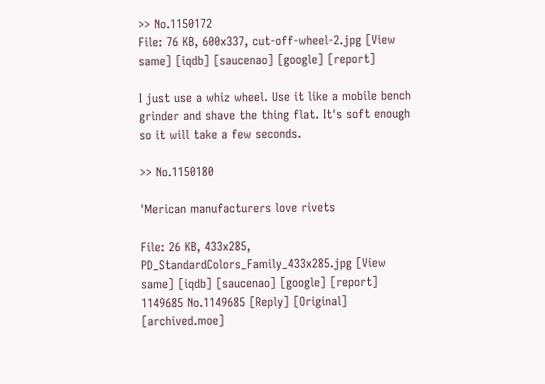>> No.1150172
File: 76 KB, 600x337, cut-off-wheel-2.jpg [View same] [iqdb] [saucenao] [google] [report]

I just use a whiz wheel. Use it like a mobile bench grinder and shave the thing flat. It's soft enough so it will take a few seconds.

>> No.1150180

'Merican manufacturers love rivets

File: 26 KB, 433x285, PD_StandardColors_Family_433x285.jpg [View same] [iqdb] [saucenao] [google] [report]
1149685 No.1149685 [Reply] [Original] [archived.moe]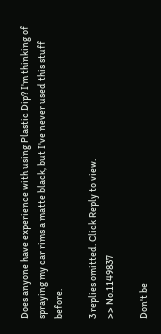Does anyone have experience with using Plastic Dip? I'm thinking of spraying my car rims a matte black, but I've never used this stuff before.

3 replies omitted. Click Reply to view.
>> No.1149837

Don't be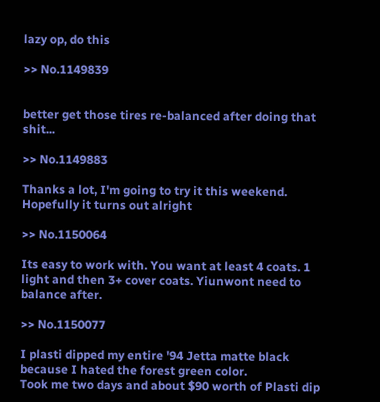lazy op, do this

>> No.1149839


better get those tires re-balanced after doing that shit...

>> No.1149883

Thanks a lot, I'm going to try it this weekend. Hopefully it turns out alright

>> No.1150064

Its easy to work with. You want at least 4 coats. 1 light and then 3+ cover coats. Yiunwont need to balance after.

>> No.1150077

I plasti dipped my entire '94 Jetta matte black because I hated the forest green color.
Took me two days and about $90 worth of Plasti dip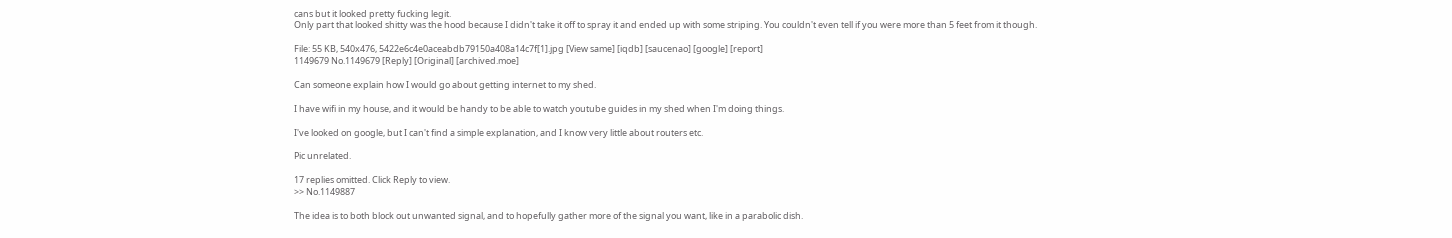cans but it looked pretty fucking legit.
Only part that looked shitty was the hood because I didn't take it off to spray it and ended up with some striping. You couldn't even tell if you were more than 5 feet from it though.

File: 55 KB, 540x476, 5422e6c4e0aceabdb79150a408a14c7f[1].jpg [View same] [iqdb] [saucenao] [google] [report]
1149679 No.1149679 [Reply] [Original] [archived.moe]

Can someone explain how I would go about getting internet to my shed.

I have wifi in my house, and it would be handy to be able to watch youtube guides in my shed when I'm doing things.

I've looked on google, but I can't find a simple explanation, and I know very little about routers etc.

Pic unrelated.

17 replies omitted. Click Reply to view.
>> No.1149887

The idea is to both block out unwanted signal, and to hopefully gather more of the signal you want, like in a parabolic dish.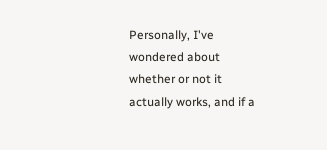Personally, I've wondered about whether or not it actually works, and if a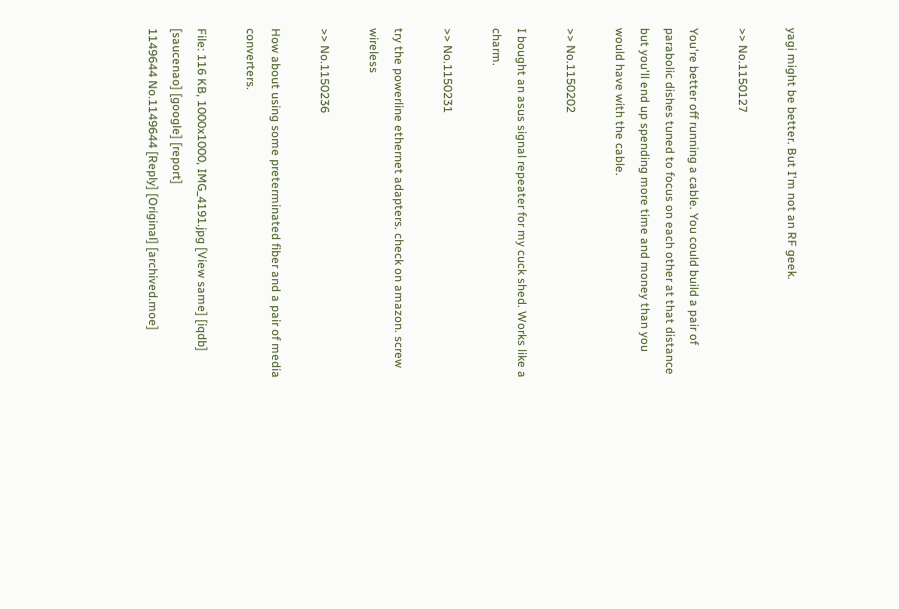yagi might be better. But I'm not an RF geek.

>> No.1150127

You're better off running a cable. You could build a pair of parabolic dishes tuned to focus on each other at that distance but you'll end up spending more time and money than you would have with the cable.

>> No.1150202

I bought an asus signal repeater for my cuck shed. Works like a charm.

>> No.1150231

try the powerline ethernet adapters. check on amazon. screw wireless

>> No.1150236

How about using some preterminated fiber and a pair of media converters.

File: 116 KB, 1000x1000, IMG_4191.jpg [View same] [iqdb] [saucenao] [google] [report]
1149644 No.1149644 [Reply] [Original] [archived.moe]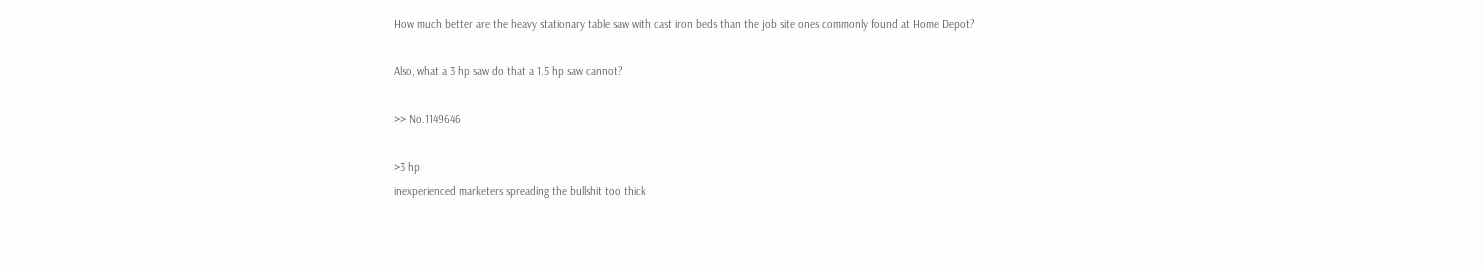How much better are the heavy stationary table saw with cast iron beds than the job site ones commonly found at Home Depot?

Also, what a 3 hp saw do that a 1.5 hp saw cannot?

>> No.1149646

>3 hp
inexperienced marketers spreading the bullshit too thick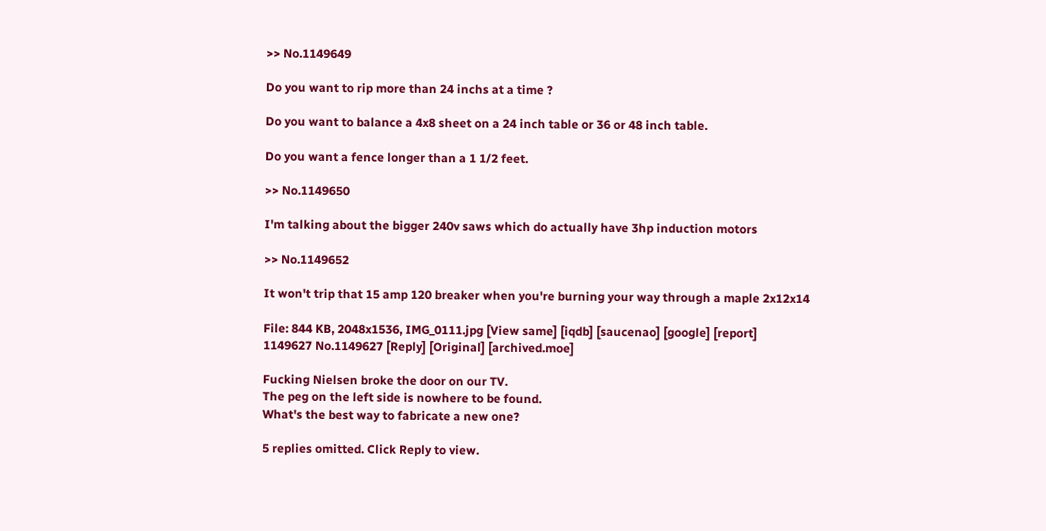>> No.1149649

Do you want to rip more than 24 inchs at a time ?

Do you want to balance a 4x8 sheet on a 24 inch table or 36 or 48 inch table.

Do you want a fence longer than a 1 1/2 feet.

>> No.1149650

I'm talking about the bigger 240v saws which do actually have 3hp induction motors

>> No.1149652

It won't trip that 15 amp 120 breaker when you're burning your way through a maple 2x12x14

File: 844 KB, 2048x1536, IMG_0111.jpg [View same] [iqdb] [saucenao] [google] [report]
1149627 No.1149627 [Reply] [Original] [archived.moe]

Fucking Nielsen broke the door on our TV.
The peg on the left side is nowhere to be found.
What's the best way to fabricate a new one?

5 replies omitted. Click Reply to view.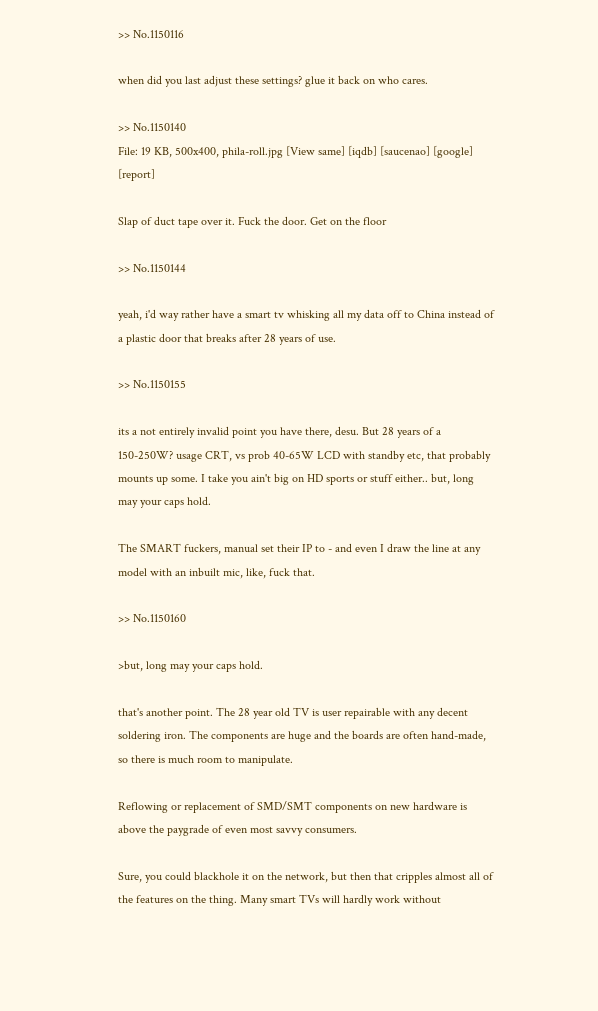>> No.1150116

when did you last adjust these settings? glue it back on who cares.

>> No.1150140
File: 19 KB, 500x400, phila-roll.jpg [View same] [iqdb] [saucenao] [google] [report]

Slap of duct tape over it. Fuck the door. Get on the floor

>> No.1150144

yeah, i'd way rather have a smart tv whisking all my data off to China instead of a plastic door that breaks after 28 years of use.

>> No.1150155

its a not entirely invalid point you have there, desu. But 28 years of a 150-250W? usage CRT, vs prob 40-65W LCD with standby etc, that probably mounts up some. I take you ain't big on HD sports or stuff either.. but, long may your caps hold.

The SMART fuckers, manual set their IP to - and even I draw the line at any model with an inbuilt mic, like, fuck that.

>> No.1150160

>but, long may your caps hold.

that's another point. The 28 year old TV is user repairable with any decent soldering iron. The components are huge and the boards are often hand-made, so there is much room to manipulate.

Reflowing or replacement of SMD/SMT components on new hardware is above the paygrade of even most savvy consumers.

Sure, you could blackhole it on the network, but then that cripples almost all of the features on the thing. Many smart TVs will hardly work without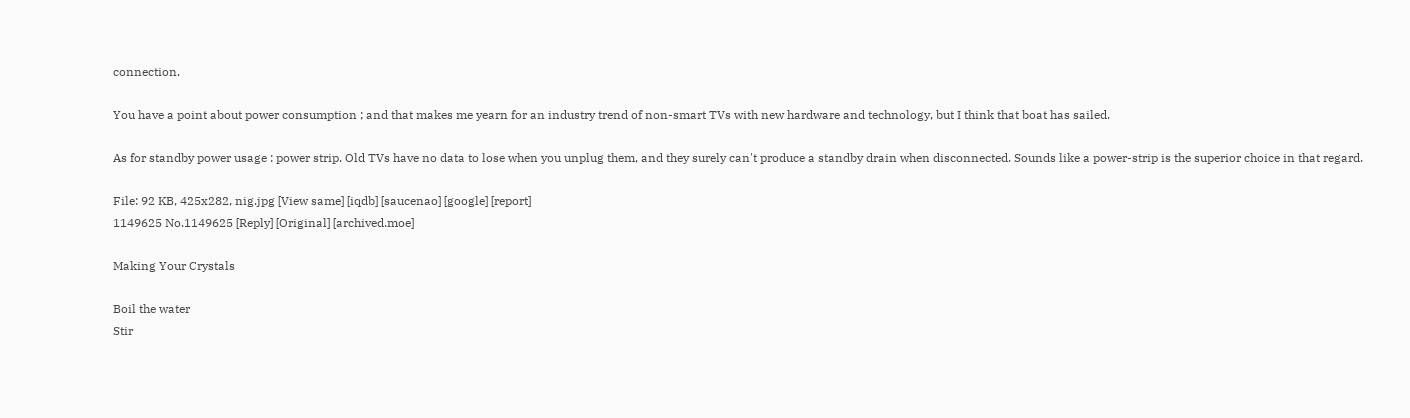connection.

You have a point about power consumption ; and that makes me yearn for an industry trend of non-smart TVs with new hardware and technology, but I think that boat has sailed.

As for standby power usage : power strip. Old TVs have no data to lose when you unplug them, and they surely can't produce a standby drain when disconnected. Sounds like a power-strip is the superior choice in that regard.

File: 92 KB, 425x282, nig.jpg [View same] [iqdb] [saucenao] [google] [report]
1149625 No.1149625 [Reply] [Original] [archived.moe]

Making Your Crystals

Boil the water
Stir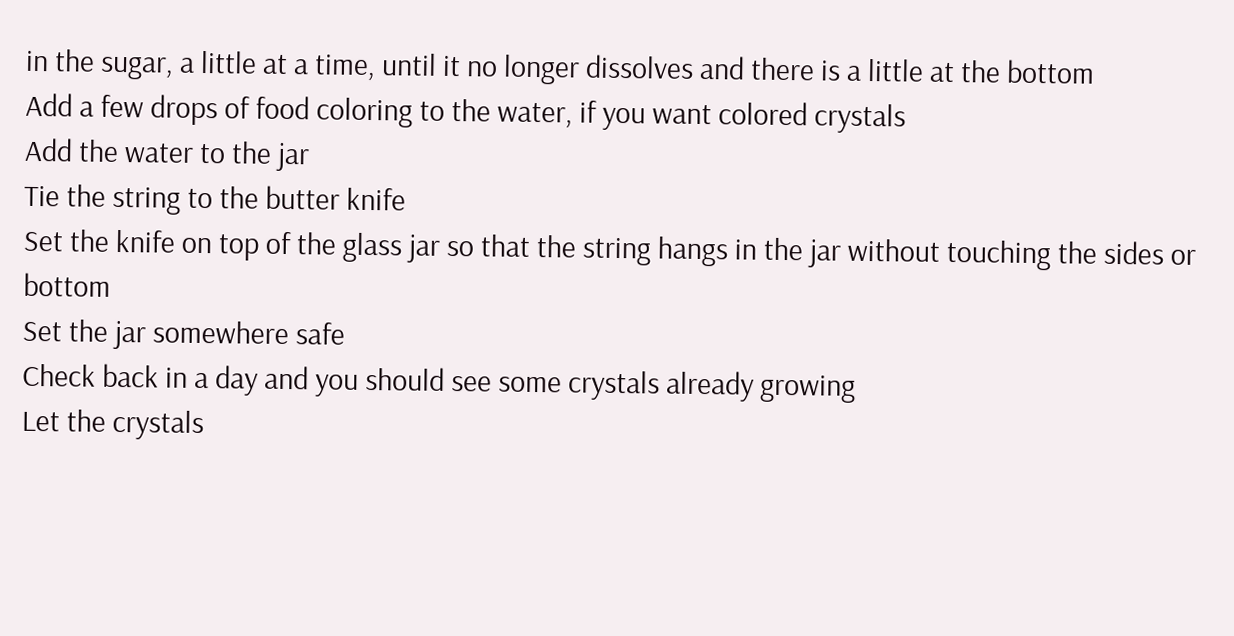in the sugar, a little at a time, until it no longer dissolves and there is a little at the bottom
Add a few drops of food coloring to the water, if you want colored crystals
Add the water to the jar
Tie the string to the butter knife
Set the knife on top of the glass jar so that the string hangs in the jar without touching the sides or bottom
Set the jar somewhere safe
Check back in a day and you should see some crystals already growing
Let the crystals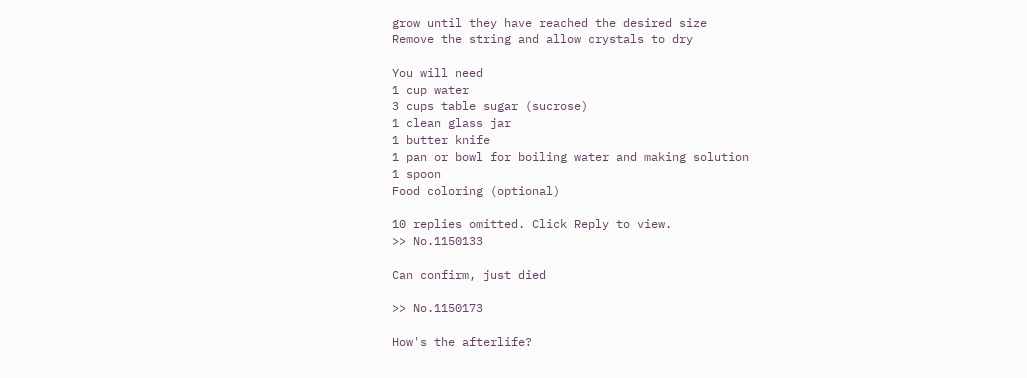grow until they have reached the desired size
Remove the string and allow crystals to dry

You will need
1 cup water
3 cups table sugar (sucrose)
1 clean glass jar
1 butter knife
1 pan or bowl for boiling water and making solution
1 spoon
Food coloring (optional)

10 replies omitted. Click Reply to view.
>> No.1150133

Can confirm, just died

>> No.1150173

How's the afterlife?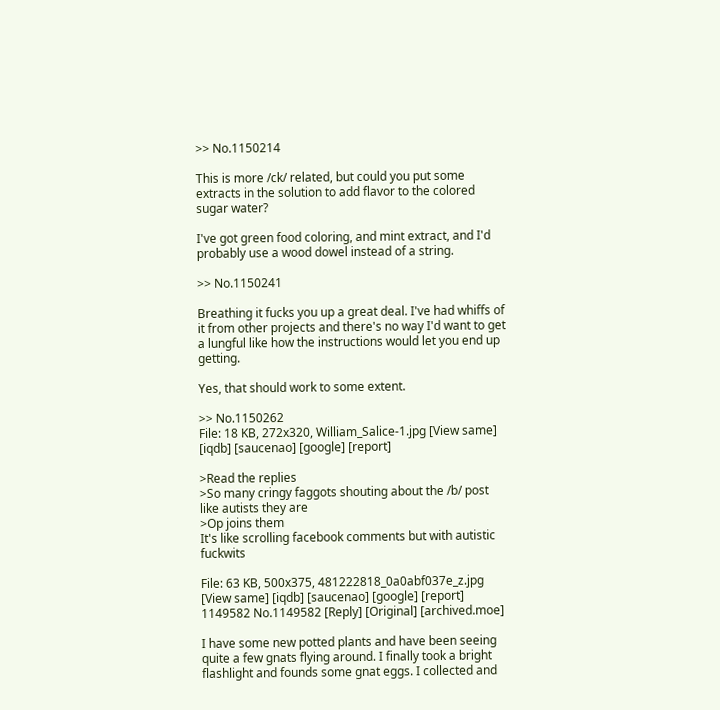>> No.1150214

This is more /ck/ related, but could you put some extracts in the solution to add flavor to the colored sugar water?

I've got green food coloring, and mint extract, and I'd probably use a wood dowel instead of a string.

>> No.1150241

Breathing it fucks you up a great deal. I've had whiffs of it from other projects and there's no way I'd want to get a lungful like how the instructions would let you end up getting.

Yes, that should work to some extent.

>> No.1150262
File: 18 KB, 272x320, William_Salice-1.jpg [View same] [iqdb] [saucenao] [google] [report]

>Read the replies
>So many cringy faggots shouting about the /b/ post like autists they are
>Op joins them
It's like scrolling facebook comments but with autistic fuckwits

File: 63 KB, 500x375, 481222818_0a0abf037e_z.jpg [View same] [iqdb] [saucenao] [google] [report]
1149582 No.1149582 [Reply] [Original] [archived.moe]

I have some new potted plants and have been seeing quite a few gnats flying around. I finally took a bright flashlight and founds some gnat eggs. I collected and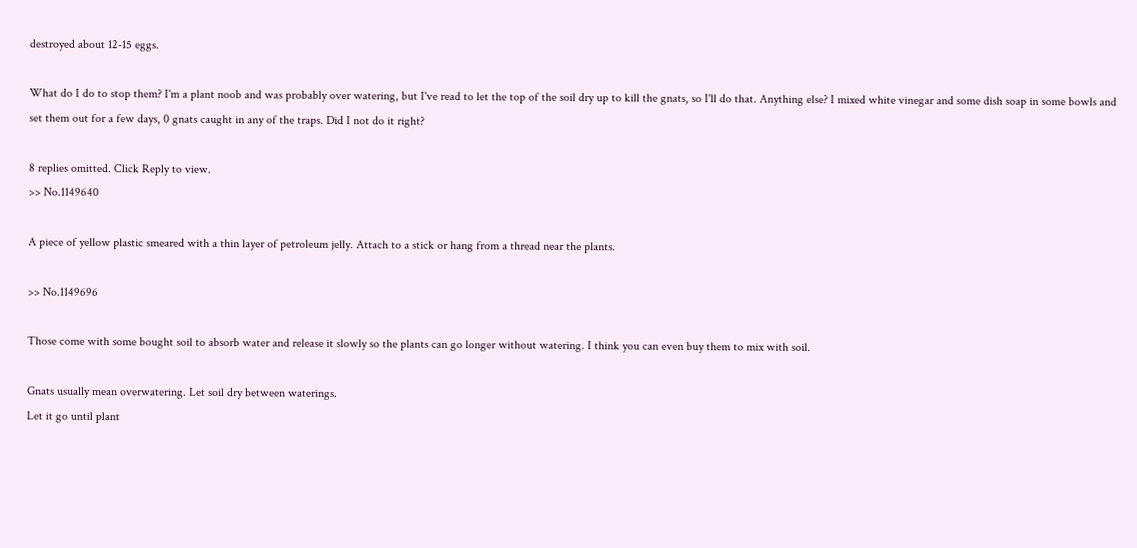destroyed about 12-15 eggs.

What do I do to stop them? I'm a plant noob and was probably over watering, but I've read to let the top of the soil dry up to kill the gnats, so I'll do that. Anything else? I mixed white vinegar and some dish soap in some bowls and set them out for a few days, 0 gnats caught in any of the traps. Did I not do it right?

8 replies omitted. Click Reply to view.
>> No.1149640

A piece of yellow plastic smeared with a thin layer of petroleum jelly. Attach to a stick or hang from a thread near the plants.

>> No.1149696

Those come with some bought soil to absorb water and release it slowly so the plants can go longer without watering. I think you can even buy them to mix with soil.

Gnats usually mean overwatering. Let soil dry between waterings.
Let it go until plant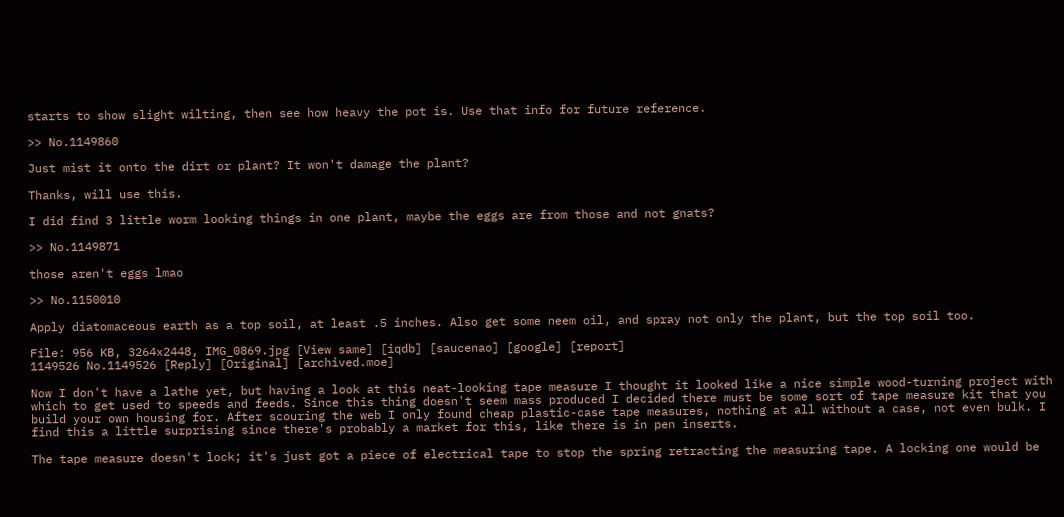starts to show slight wilting, then see how heavy the pot is. Use that info for future reference.

>> No.1149860

Just mist it onto the dirt or plant? It won't damage the plant?

Thanks, will use this.

I did find 3 little worm looking things in one plant, maybe the eggs are from those and not gnats?

>> No.1149871

those aren't eggs lmao

>> No.1150010

Apply diatomaceous earth as a top soil, at least .5 inches. Also get some neem oil, and spray not only the plant, but the top soil too.

File: 956 KB, 3264x2448, IMG_0869.jpg [View same] [iqdb] [saucenao] [google] [report]
1149526 No.1149526 [Reply] [Original] [archived.moe]

Now I don't have a lathe yet, but having a look at this neat-looking tape measure I thought it looked like a nice simple wood-turning project with which to get used to speeds and feeds. Since this thing doesn't seem mass produced I decided there must be some sort of tape measure kit that you build your own housing for. After scouring the web I only found cheap plastic-case tape measures, nothing at all without a case, not even bulk. I find this a little surprising since there's probably a market for this, like there is in pen inserts.

The tape measure doesn't lock; it's just got a piece of electrical tape to stop the spring retracting the measuring tape. A locking one would be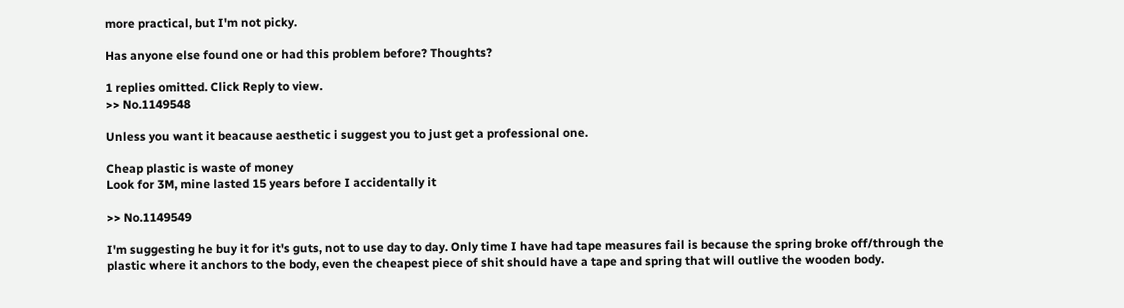more practical, but I'm not picky.

Has anyone else found one or had this problem before? Thoughts?

1 replies omitted. Click Reply to view.
>> No.1149548

Unless you want it beacause aesthetic i suggest you to just get a professional one.

Cheap plastic is waste of money
Look for 3M, mine lasted 15 years before I accidentally it

>> No.1149549

I'm suggesting he buy it for it's guts, not to use day to day. Only time I have had tape measures fail is because the spring broke off/through the plastic where it anchors to the body, even the cheapest piece of shit should have a tape and spring that will outlive the wooden body.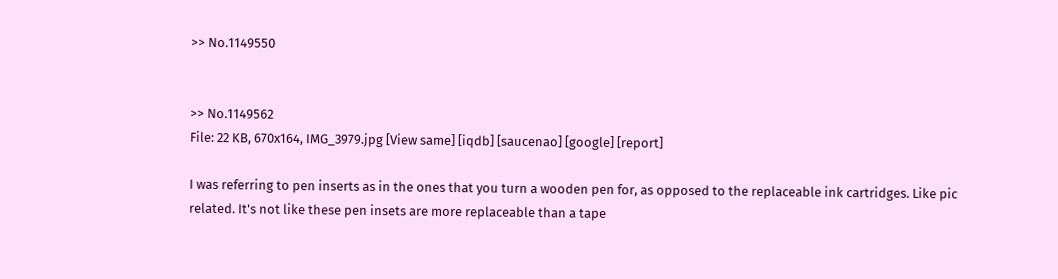>> No.1149550


>> No.1149562
File: 22 KB, 670x164, IMG_3979.jpg [View same] [iqdb] [saucenao] [google] [report]

I was referring to pen inserts as in the ones that you turn a wooden pen for, as opposed to the replaceable ink cartridges. Like pic related. It's not like these pen insets are more replaceable than a tape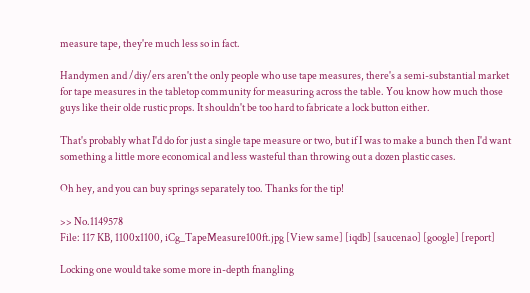measure tape, they're much less so in fact.

Handymen and /diy/ers aren't the only people who use tape measures, there's a semi-substantial market for tape measures in the tabletop community for measuring across the table. You know how much those guys like their olde rustic props. It shouldn't be too hard to fabricate a lock button either.

That's probably what I'd do for just a single tape measure or two, but if I was to make a bunch then I'd want something a little more economical and less wasteful than throwing out a dozen plastic cases.

Oh hey, and you can buy springs separately too. Thanks for the tip!

>> No.1149578
File: 117 KB, 1100x1100, iCg_TapeMeasure100ft.jpg [View same] [iqdb] [saucenao] [google] [report]

Locking one would take some more in-depth fnangling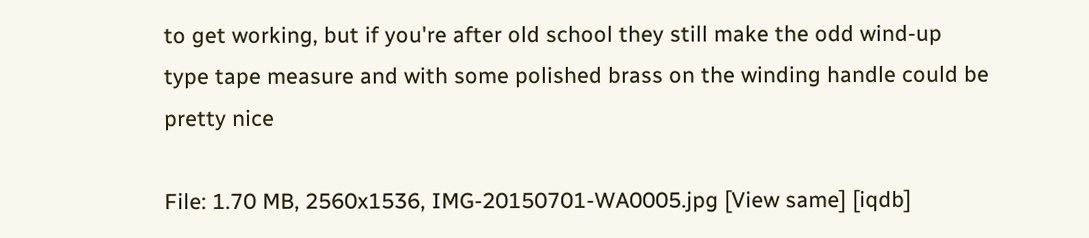to get working, but if you're after old school they still make the odd wind-up type tape measure and with some polished brass on the winding handle could be pretty nice

File: 1.70 MB, 2560x1536, IMG-20150701-WA0005.jpg [View same] [iqdb]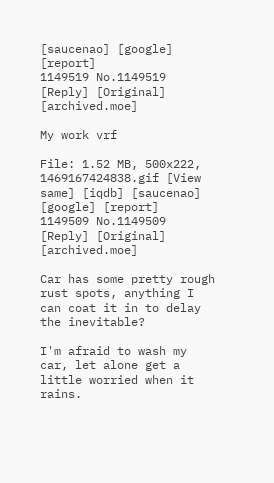[saucenao] [google] [report]
1149519 No.1149519 [Reply] [Original] [archived.moe]

My work vrf

File: 1.52 MB, 500x222, 1469167424838.gif [View same] [iqdb] [saucenao] [google] [report]
1149509 No.1149509 [Reply] [Original] [archived.moe]

Car has some pretty rough rust spots, anything I can coat it in to delay the inevitable?

I'm afraid to wash my car, let alone get a little worried when it rains.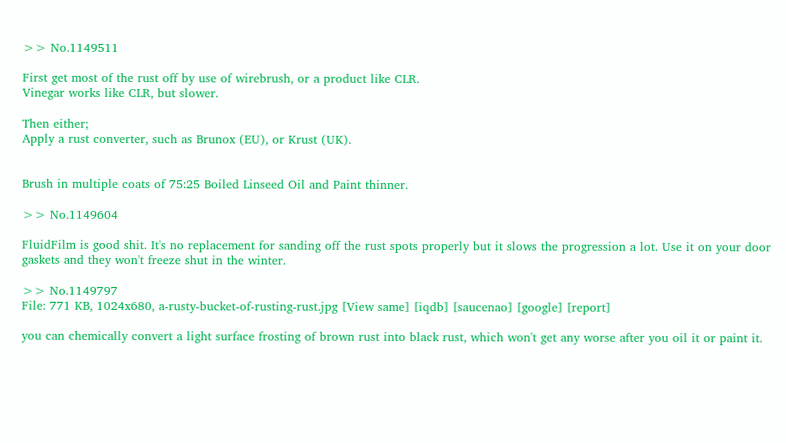>> No.1149511

First get most of the rust off by use of wirebrush, or a product like CLR.
Vinegar works like CLR, but slower.

Then either;
Apply a rust converter, such as Brunox (EU), or Krust (UK).


Brush in multiple coats of 75:25 Boiled Linseed Oil and Paint thinner.

>> No.1149604

FluidFilm is good shit. It's no replacement for sanding off the rust spots properly but it slows the progression a lot. Use it on your door gaskets and they won't freeze shut in the winter.

>> No.1149797
File: 771 KB, 1024x680, a-rusty-bucket-of-rusting-rust.jpg [View same] [iqdb] [saucenao] [google] [report]

you can chemically convert a light surface frosting of brown rust into black rust, which won't get any worse after you oil it or paint it.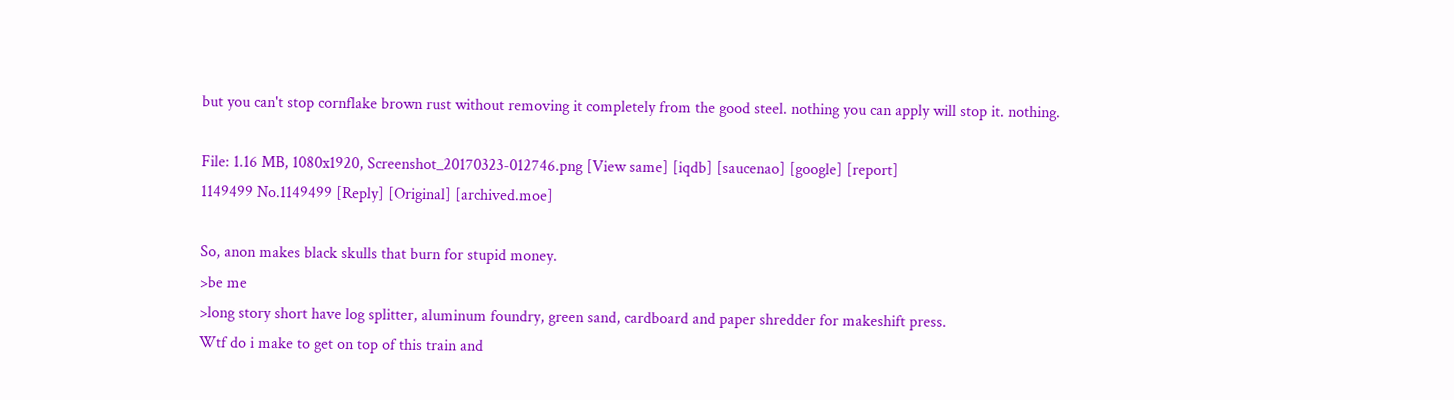but you can't stop cornflake brown rust without removing it completely from the good steel. nothing you can apply will stop it. nothing.

File: 1.16 MB, 1080x1920, Screenshot_20170323-012746.png [View same] [iqdb] [saucenao] [google] [report]
1149499 No.1149499 [Reply] [Original] [archived.moe]

So, anon makes black skulls that burn for stupid money.
>be me
>long story short have log splitter, aluminum foundry, green sand, cardboard and paper shredder for makeshift press.
Wtf do i make to get on top of this train and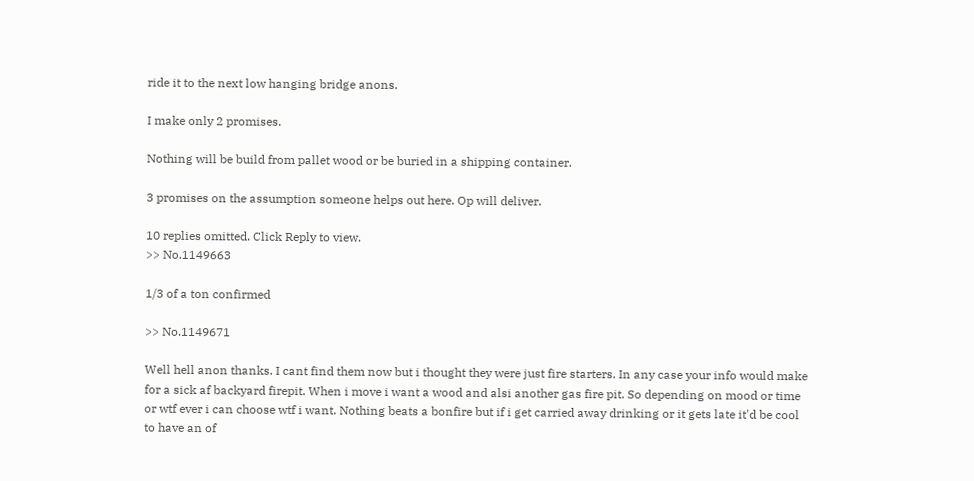ride it to the next low hanging bridge anons.

I make only 2 promises.

Nothing will be build from pallet wood or be buried in a shipping container.

3 promises on the assumption someone helps out here. Op will deliver.

10 replies omitted. Click Reply to view.
>> No.1149663

1/3 of a ton confirmed

>> No.1149671

Well hell anon thanks. I cant find them now but i thought they were just fire starters. In any case your info would make for a sick af backyard firepit. When i move i want a wood and alsi another gas fire pit. So depending on mood or time or wtf ever i can choose wtf i want. Nothing beats a bonfire but if i get carried away drinking or it gets late it'd be cool to have an of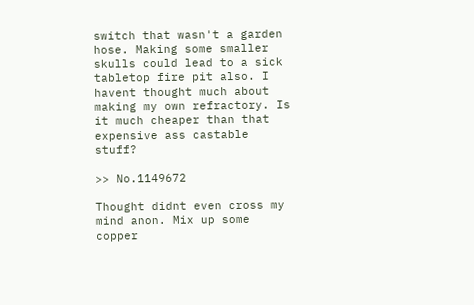switch that wasn't a garden hose. Making some smaller skulls could lead to a sick tabletop fire pit also. I havent thought much about making my own refractory. Is it much cheaper than that expensive ass castable stuff?

>> No.1149672

Thought didnt even cross my mind anon. Mix up some copper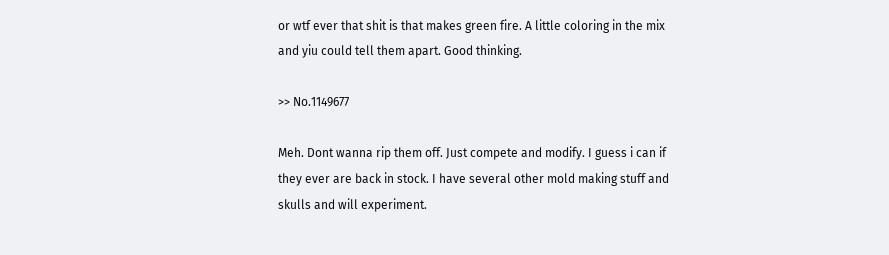or wtf ever that shit is that makes green fire. A little coloring in the mix and yiu could tell them apart. Good thinking.

>> No.1149677

Meh. Dont wanna rip them off. Just compete and modify. I guess i can if they ever are back in stock. I have several other mold making stuff and skulls and will experiment.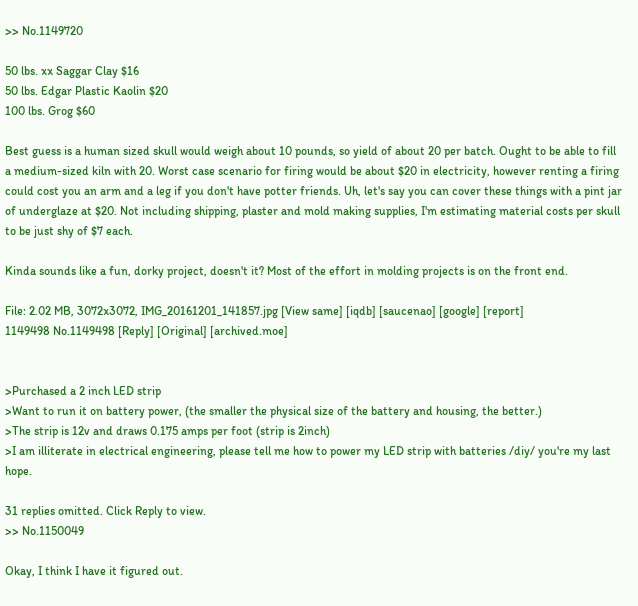>> No.1149720

50 lbs. xx Saggar Clay $16
50 lbs. Edgar Plastic Kaolin $20
100 lbs. Grog $60

Best guess is a human sized skull would weigh about 10 pounds, so yield of about 20 per batch. Ought to be able to fill a medium-sized kiln with 20. Worst case scenario for firing would be about $20 in electricity, however renting a firing could cost you an arm and a leg if you don't have potter friends. Uh, let's say you can cover these things with a pint jar of underglaze at $20. Not including shipping, plaster and mold making supplies, I'm estimating material costs per skull to be just shy of $7 each.

Kinda sounds like a fun, dorky project, doesn't it? Most of the effort in molding projects is on the front end.

File: 2.02 MB, 3072x3072, IMG_20161201_141857.jpg [View same] [iqdb] [saucenao] [google] [report]
1149498 No.1149498 [Reply] [Original] [archived.moe]


>Purchased a 2 inch LED strip
>Want to run it on battery power, (the smaller the physical size of the battery and housing, the better.)
>The strip is 12v and draws 0.175 amps per foot (strip is 2inch)
>I am illiterate in electrical engineering, please tell me how to power my LED strip with batteries /diy/ you're my last hope.

31 replies omitted. Click Reply to view.
>> No.1150049

Okay, I think I have it figured out.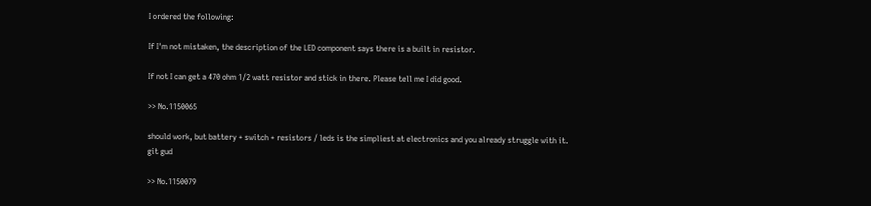I ordered the following:

If I'm not mistaken, the description of the LED component says there is a built in resistor.

If not I can get a 470 ohm 1/2 watt resistor and stick in there. Please tell me I did good.

>> No.1150065

should work, but battery + switch + resistors / leds is the simpliest at electronics and you already struggle with it. git gud

>> No.1150079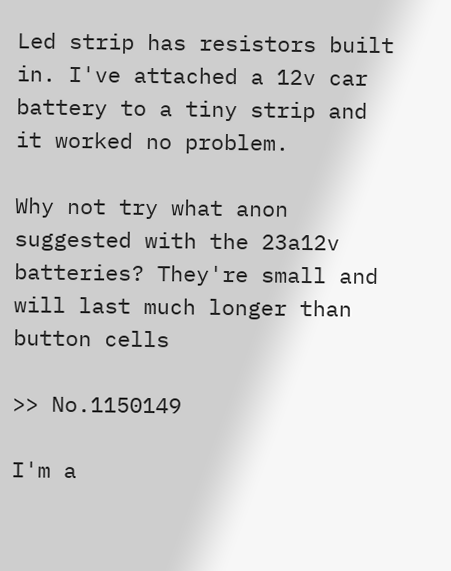Led strip has resistors built in. I've attached a 12v car battery to a tiny strip and it worked no problem.

Why not try what anon suggested with the 23a12v batteries? They're small and will last much longer than button cells

>> No.1150149

I'm a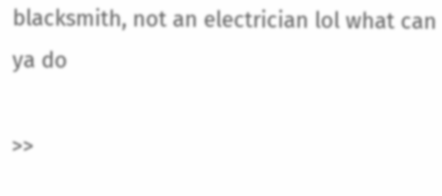blacksmith, not an electrician lol what can ya do

>>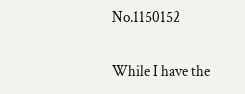No.1150152

While I have the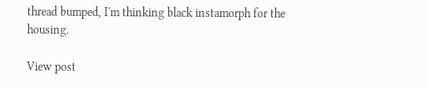thread bumped, I'm thinking black instamorph for the housing.

View post